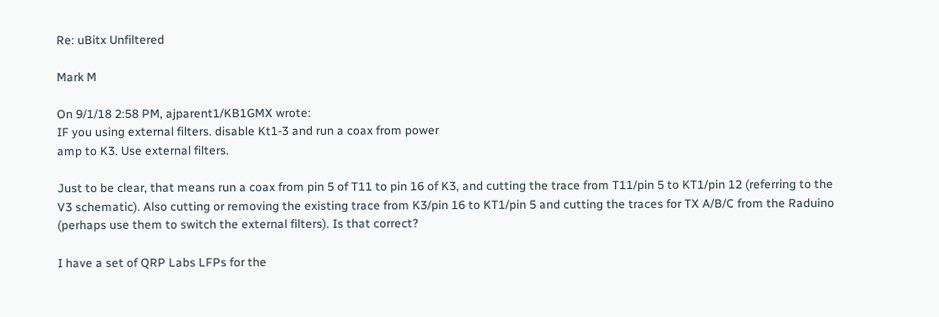Re: uBitx Unfiltered

Mark M

On 9/1/18 2:58 PM, ajparent1/KB1GMX wrote:
IF you using external filters. disable Kt1-3 and run a coax from power
amp to K3. Use external filters.

Just to be clear, that means run a coax from pin 5 of T11 to pin 16 of K3, and cutting the trace from T11/pin 5 to KT1/pin 12 (referring to the V3 schematic). Also cutting or removing the existing trace from K3/pin 16 to KT1/pin 5 and cutting the traces for TX A/B/C from the Raduino (perhaps use them to switch the external filters). Is that correct?

I have a set of QRP Labs LFPs for the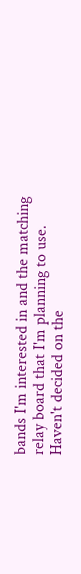bands I'm interested in and the matching relay board that I'm planning to use. Haven't decided on the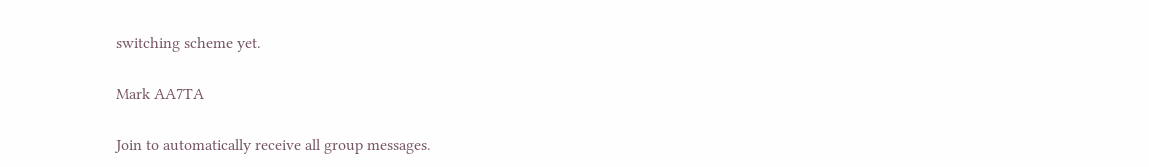switching scheme yet.

Mark AA7TA

Join to automatically receive all group messages.